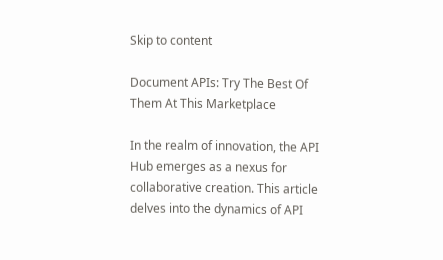Skip to content

Document APIs: Try The Best Of Them At This Marketplace

In the realm of innovation, the API Hub emerges as a nexus for collaborative creation. This article delves into the dynamics of API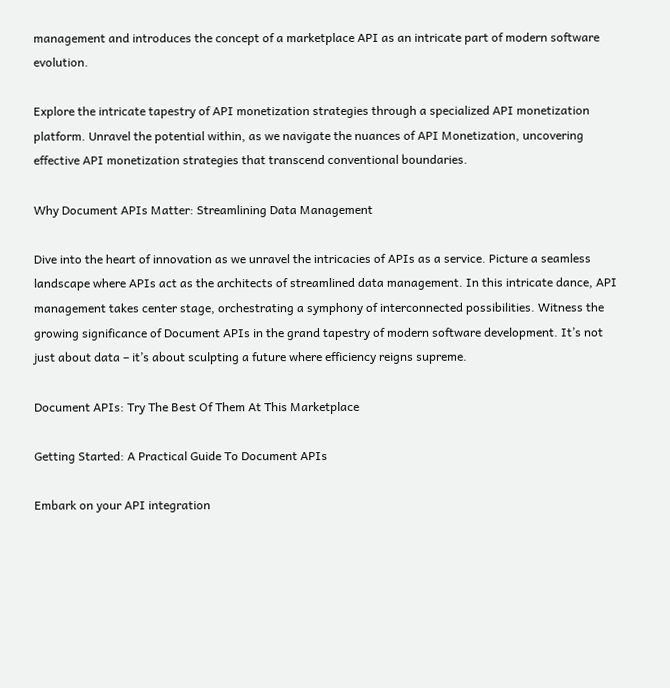management and introduces the concept of a marketplace API as an intricate part of modern software evolution.

Explore the intricate tapestry of API monetization strategies through a specialized API monetization platform. Unravel the potential within, as we navigate the nuances of API Monetization, uncovering effective API monetization strategies that transcend conventional boundaries.

Why Document APIs Matter: Streamlining Data Management

Dive into the heart of innovation as we unravel the intricacies of APIs as a service. Picture a seamless landscape where APIs act as the architects of streamlined data management. In this intricate dance, API management takes center stage, orchestrating a symphony of interconnected possibilities. Witness the growing significance of Document APIs in the grand tapestry of modern software development. It’s not just about data – it’s about sculpting a future where efficiency reigns supreme.

Document APIs: Try The Best Of Them At This Marketplace

Getting Started: A Practical Guide To Document APIs

Embark on your API integration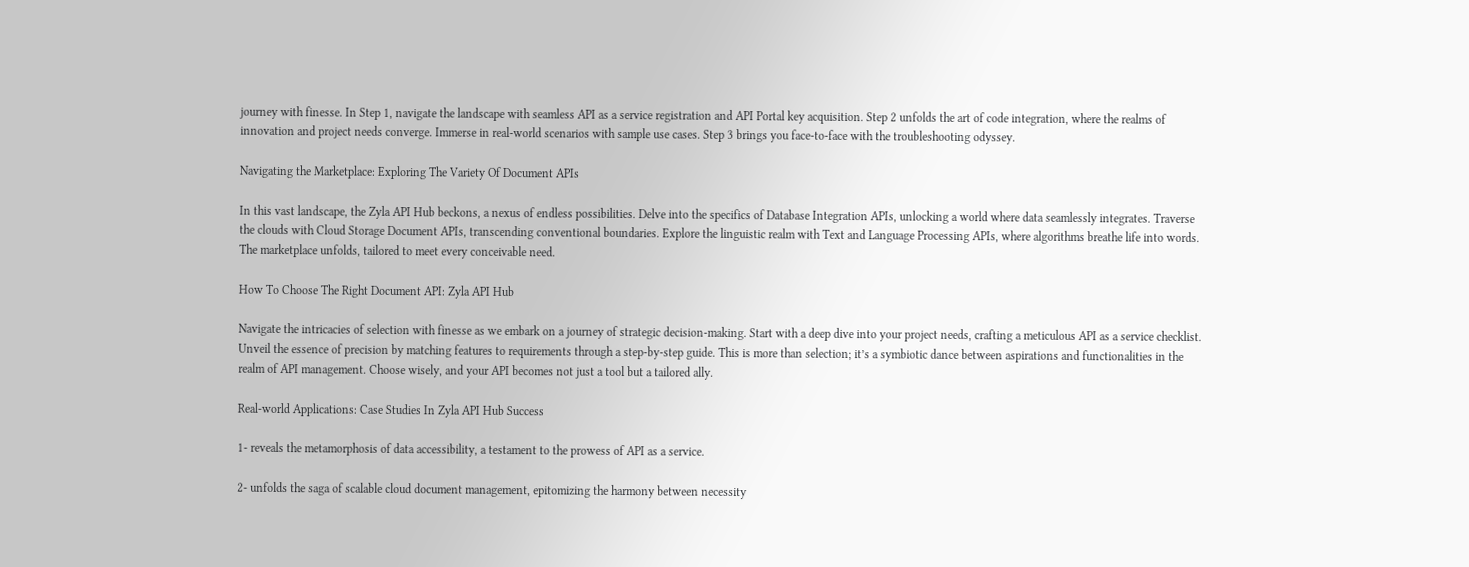journey with finesse. In Step 1, navigate the landscape with seamless API as a service registration and API Portal key acquisition. Step 2 unfolds the art of code integration, where the realms of innovation and project needs converge. Immerse in real-world scenarios with sample use cases. Step 3 brings you face-to-face with the troubleshooting odyssey.

Navigating the Marketplace: Exploring The Variety Of Document APIs

In this vast landscape, the Zyla API Hub beckons, a nexus of endless possibilities. Delve into the specifics of Database Integration APIs, unlocking a world where data seamlessly integrates. Traverse the clouds with Cloud Storage Document APIs, transcending conventional boundaries. Explore the linguistic realm with Text and Language Processing APIs, where algorithms breathe life into words. The marketplace unfolds, tailored to meet every conceivable need.

How To Choose The Right Document API: Zyla API Hub

Navigate the intricacies of selection with finesse as we embark on a journey of strategic decision-making. Start with a deep dive into your project needs, crafting a meticulous API as a service checklist. Unveil the essence of precision by matching features to requirements through a step-by-step guide. This is more than selection; it’s a symbiotic dance between aspirations and functionalities in the realm of API management. Choose wisely, and your API becomes not just a tool but a tailored ally.

Real-world Applications: Case Studies In Zyla API Hub Success

1- reveals the metamorphosis of data accessibility, a testament to the prowess of API as a service.

2- unfolds the saga of scalable cloud document management, epitomizing the harmony between necessity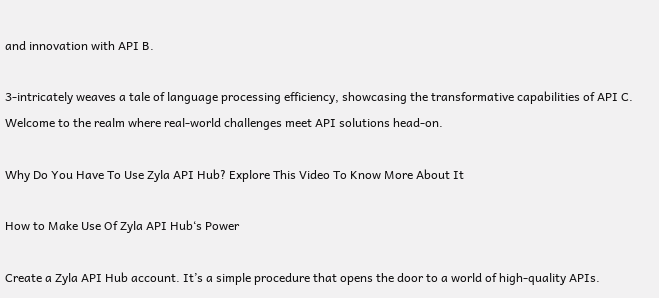and innovation with API B.

3-intricately weaves a tale of language processing efficiency, showcasing the transformative capabilities of API C. Welcome to the realm where real-world challenges meet API solutions head-on.

Why Do You Have To Use Zyla API Hub? Explore This Video To Know More About It

How to Make Use Of Zyla API Hub‘s Power

Create a Zyla API Hub account. It’s a simple procedure that opens the door to a world of high-quality APIs.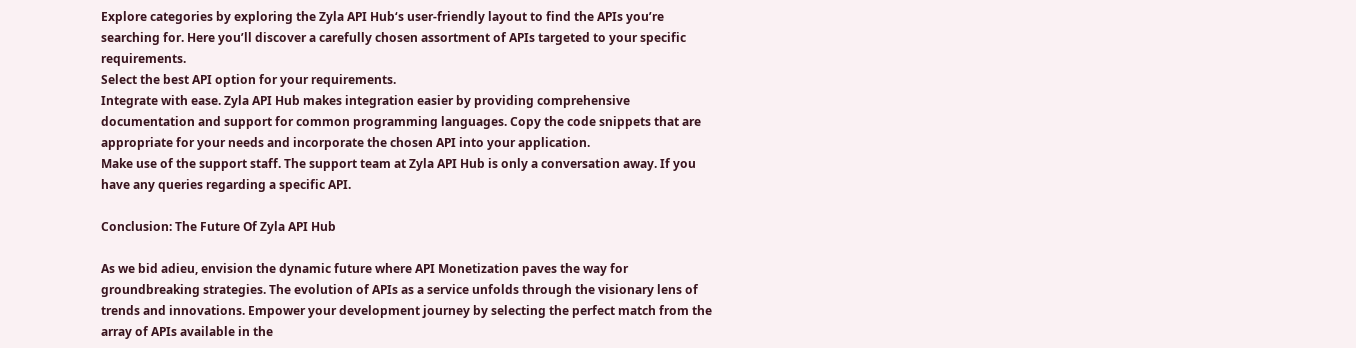Explore categories by exploring the Zyla API Hub‘s user-friendly layout to find the APIs you’re searching for. Here you’ll discover a carefully chosen assortment of APIs targeted to your specific requirements.
Select the best API option for your requirements.
Integrate with ease. Zyla API Hub makes integration easier by providing comprehensive documentation and support for common programming languages. Copy the code snippets that are appropriate for your needs and incorporate the chosen API into your application.
Make use of the support staff. The support team at Zyla API Hub is only a conversation away. If you have any queries regarding a specific API.

Conclusion: The Future Of Zyla API Hub

As we bid adieu, envision the dynamic future where API Monetization paves the way for groundbreaking strategies. The evolution of APIs as a service unfolds through the visionary lens of trends and innovations. Empower your development journey by selecting the perfect match from the array of APIs available in the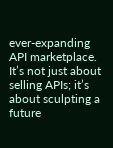ever-expanding API marketplace. It’s not just about selling APIs; it’s about sculpting a future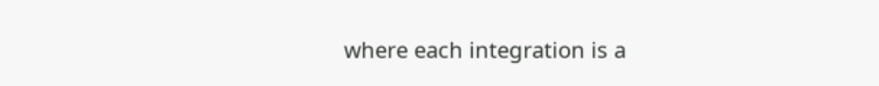where each integration is a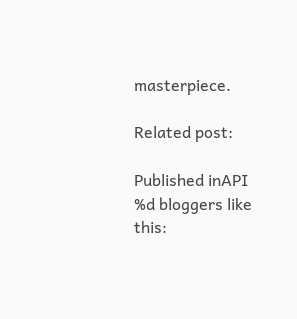masterpiece.

Related post:

Published inAPI
%d bloggers like this: